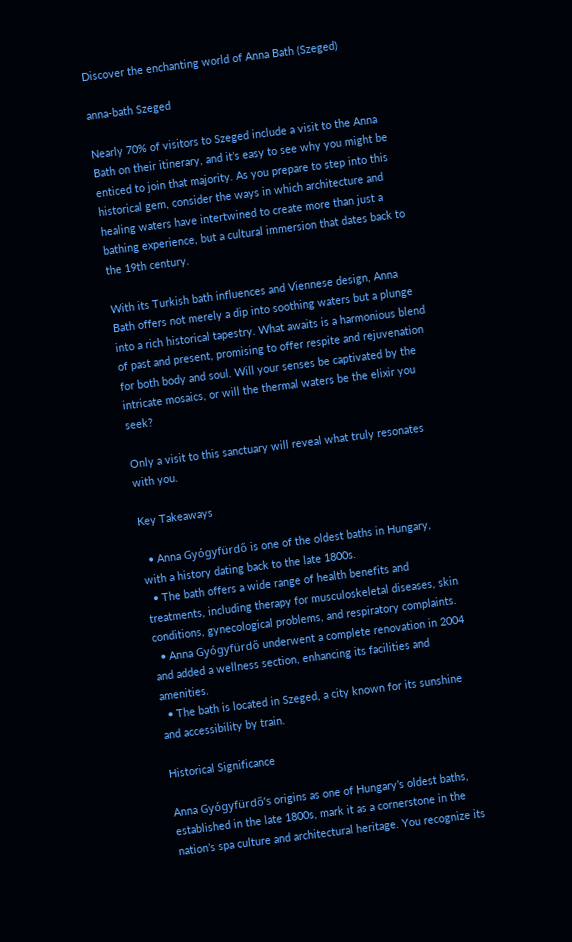Discover the enchanting world of Anna Bath (Szeged)

anna-bath Szeged

Nearly 70% of visitors to Szeged include a visit to the Anna Bath on their itinerary, and it’s easy to see why you might be enticed to join that majority. As you prepare to step into this historical gem, consider the ways in which architecture and healing waters have intertwined to create more than just a bathing experience, but a cultural immersion that dates back to the 19th century.

With its Turkish bath influences and Viennese design, Anna Bath offers not merely a dip into soothing waters but a plunge into a rich historical tapestry. What awaits is a harmonious blend of past and present, promising to offer respite and rejuvenation for both body and soul. Will your senses be captivated by the intricate mosaics, or will the thermal waters be the elixir you seek?

Only a visit to this sanctuary will reveal what truly resonates with you.

Key Takeaways

  • Anna Gyógyfürdő is one of the oldest baths in Hungary, with a history dating back to the late 1800s.
  • The bath offers a wide range of health benefits and treatments, including therapy for musculoskeletal diseases, skin conditions, gynecological problems, and respiratory complaints.
  • Anna Gyógyfürdő underwent a complete renovation in 2004 and added a wellness section, enhancing its facilities and amenities.
  • The bath is located in Szeged, a city known for its sunshine and accessibility by train.

Historical Significance

Anna Gyógyfürdő’s origins as one of Hungary’s oldest baths, established in the late 1800s, mark it as a cornerstone in the nation’s spa culture and architectural heritage. You recognize its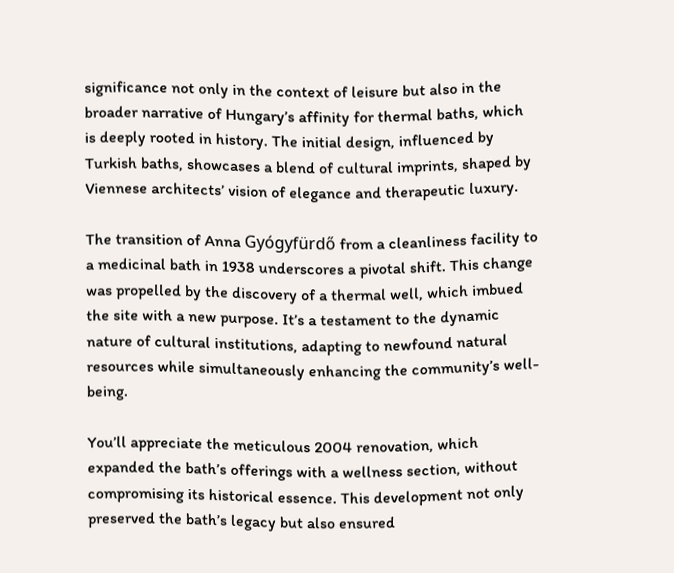significance not only in the context of leisure but also in the broader narrative of Hungary’s affinity for thermal baths, which is deeply rooted in history. The initial design, influenced by Turkish baths, showcases a blend of cultural imprints, shaped by Viennese architects’ vision of elegance and therapeutic luxury.

The transition of Anna Gyógyfürdő from a cleanliness facility to a medicinal bath in 1938 underscores a pivotal shift. This change was propelled by the discovery of a thermal well, which imbued the site with a new purpose. It’s a testament to the dynamic nature of cultural institutions, adapting to newfound natural resources while simultaneously enhancing the community’s well-being.

You’ll appreciate the meticulous 2004 renovation, which expanded the bath’s offerings with a wellness section, without compromising its historical essence. This development not only preserved the bath’s legacy but also ensured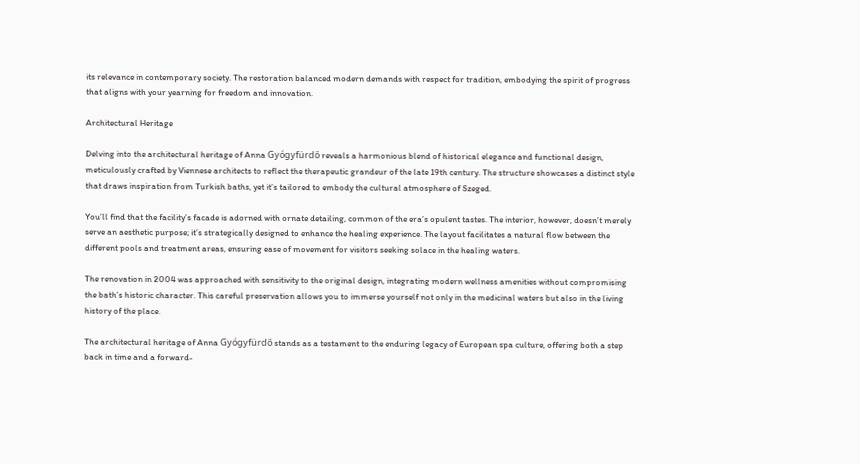its relevance in contemporary society. The restoration balanced modern demands with respect for tradition, embodying the spirit of progress that aligns with your yearning for freedom and innovation.

Architectural Heritage

Delving into the architectural heritage of Anna Gyógyfürdő reveals a harmonious blend of historical elegance and functional design, meticulously crafted by Viennese architects to reflect the therapeutic grandeur of the late 19th century. The structure showcases a distinct style that draws inspiration from Turkish baths, yet it’s tailored to embody the cultural atmosphere of Szeged.

You’ll find that the facility’s facade is adorned with ornate detailing, common of the era’s opulent tastes. The interior, however, doesn’t merely serve an aesthetic purpose; it’s strategically designed to enhance the healing experience. The layout facilitates a natural flow between the different pools and treatment areas, ensuring ease of movement for visitors seeking solace in the healing waters.

The renovation in 2004 was approached with sensitivity to the original design, integrating modern wellness amenities without compromising the bath’s historic character. This careful preservation allows you to immerse yourself not only in the medicinal waters but also in the living history of the place.

The architectural heritage of Anna Gyógyfürdő stands as a testament to the enduring legacy of European spa culture, offering both a step back in time and a forward-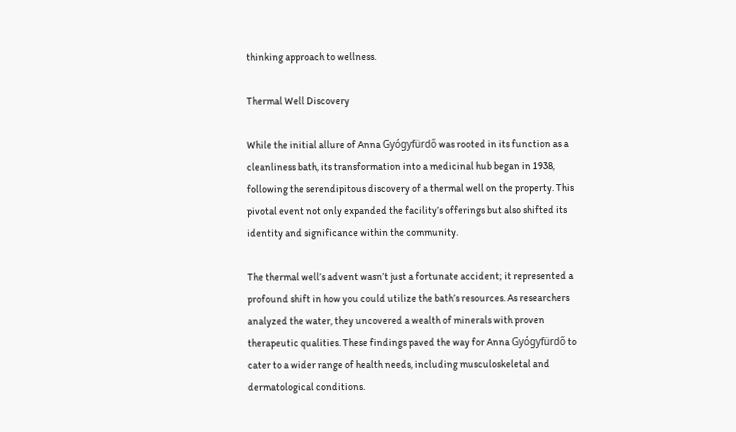thinking approach to wellness.

Thermal Well Discovery

While the initial allure of Anna Gyógyfürdő was rooted in its function as a cleanliness bath, its transformation into a medicinal hub began in 1938, following the serendipitous discovery of a thermal well on the property. This pivotal event not only expanded the facility’s offerings but also shifted its identity and significance within the community.

The thermal well’s advent wasn’t just a fortunate accident; it represented a profound shift in how you could utilize the bath’s resources. As researchers analyzed the water, they uncovered a wealth of minerals with proven therapeutic qualities. These findings paved the way for Anna Gyógyfürdő to cater to a wider range of health needs, including musculoskeletal and dermatological conditions.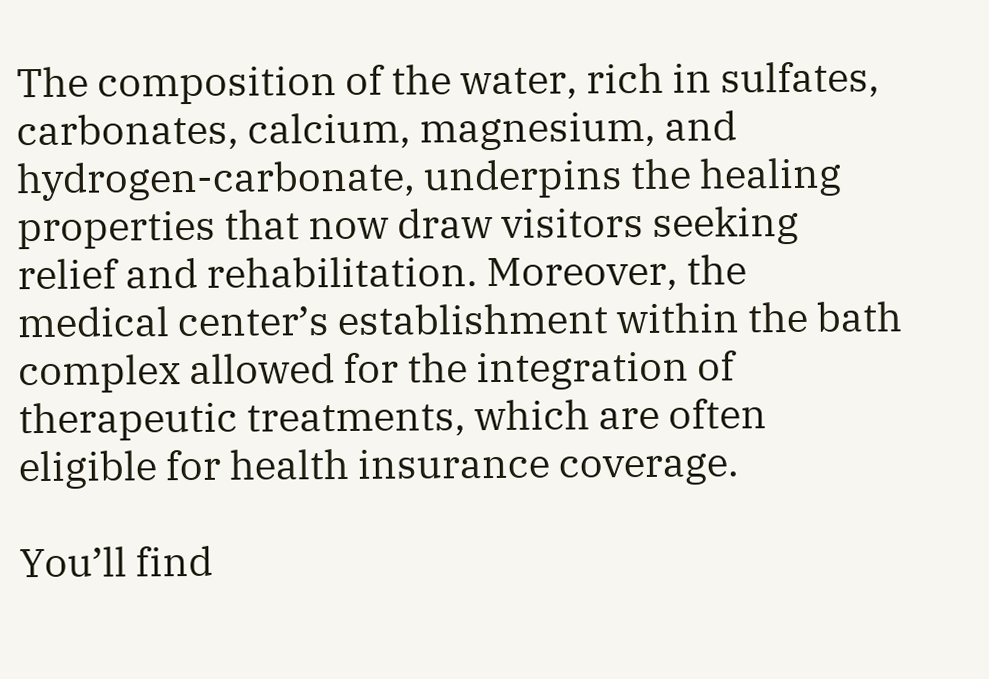The composition of the water, rich in sulfates, carbonates, calcium, magnesium, and hydrogen-carbonate, underpins the healing properties that now draw visitors seeking relief and rehabilitation. Moreover, the medical center’s establishment within the bath complex allowed for the integration of therapeutic treatments, which are often eligible for health insurance coverage.

You’ll find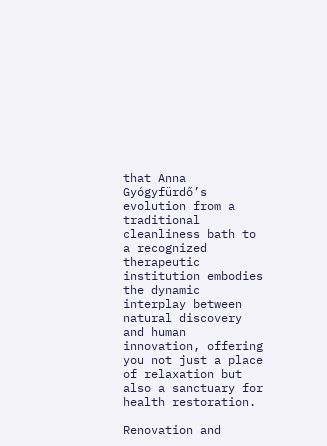that Anna Gyógyfürdő’s evolution from a traditional cleanliness bath to a recognized therapeutic institution embodies the dynamic interplay between natural discovery and human innovation, offering you not just a place of relaxation but also a sanctuary for health restoration.

Renovation and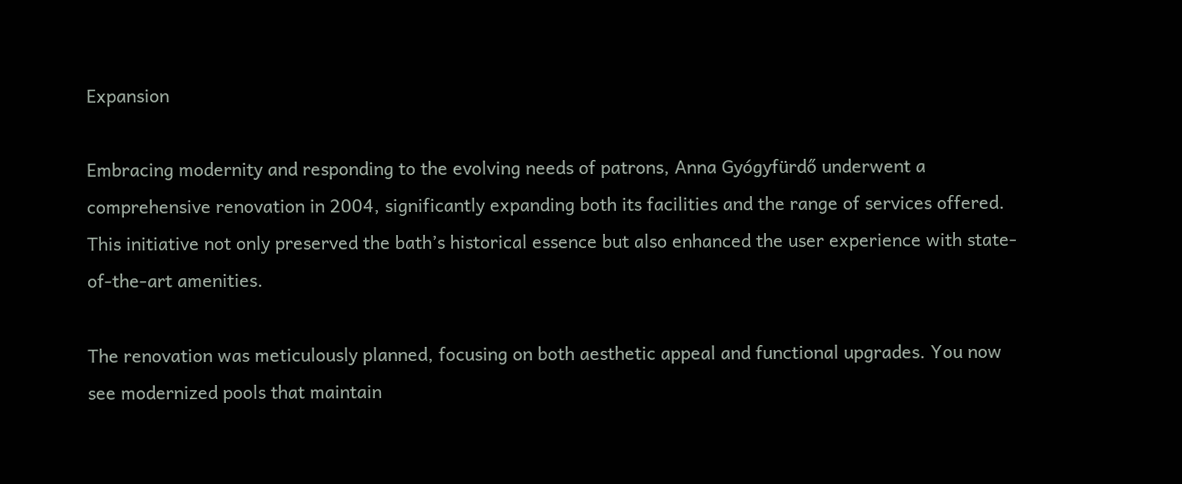Expansion

Embracing modernity and responding to the evolving needs of patrons, Anna Gyógyfürdő underwent a comprehensive renovation in 2004, significantly expanding both its facilities and the range of services offered. This initiative not only preserved the bath’s historical essence but also enhanced the user experience with state-of-the-art amenities.

The renovation was meticulously planned, focusing on both aesthetic appeal and functional upgrades. You now see modernized pools that maintain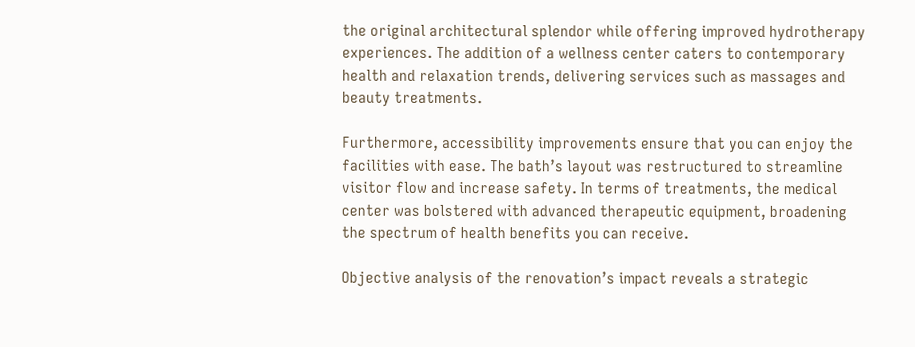the original architectural splendor while offering improved hydrotherapy experiences. The addition of a wellness center caters to contemporary health and relaxation trends, delivering services such as massages and beauty treatments.

Furthermore, accessibility improvements ensure that you can enjoy the facilities with ease. The bath’s layout was restructured to streamline visitor flow and increase safety. In terms of treatments, the medical center was bolstered with advanced therapeutic equipment, broadening the spectrum of health benefits you can receive.

Objective analysis of the renovation’s impact reveals a strategic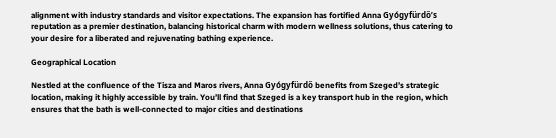alignment with industry standards and visitor expectations. The expansion has fortified Anna Gyógyfürdő’s reputation as a premier destination, balancing historical charm with modern wellness solutions, thus catering to your desire for a liberated and rejuvenating bathing experience.

Geographical Location

Nestled at the confluence of the Tisza and Maros rivers, Anna Gyógyfürdő benefits from Szeged’s strategic location, making it highly accessible by train. You’ll find that Szeged is a key transport hub in the region, which ensures that the bath is well-connected to major cities and destinations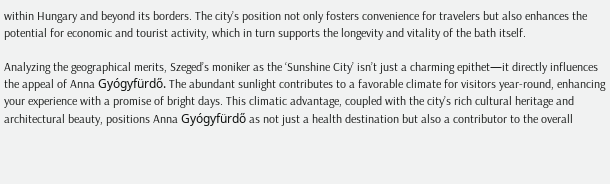within Hungary and beyond its borders. The city’s position not only fosters convenience for travelers but also enhances the potential for economic and tourist activity, which in turn supports the longevity and vitality of the bath itself.

Analyzing the geographical merits, Szeged’s moniker as the ‘Sunshine City’ isn’t just a charming epithet—it directly influences the appeal of Anna Gyógyfürdő. The abundant sunlight contributes to a favorable climate for visitors year-round, enhancing your experience with a promise of bright days. This climatic advantage, coupled with the city’s rich cultural heritage and architectural beauty, positions Anna Gyógyfürdő as not just a health destination but also a contributor to the overall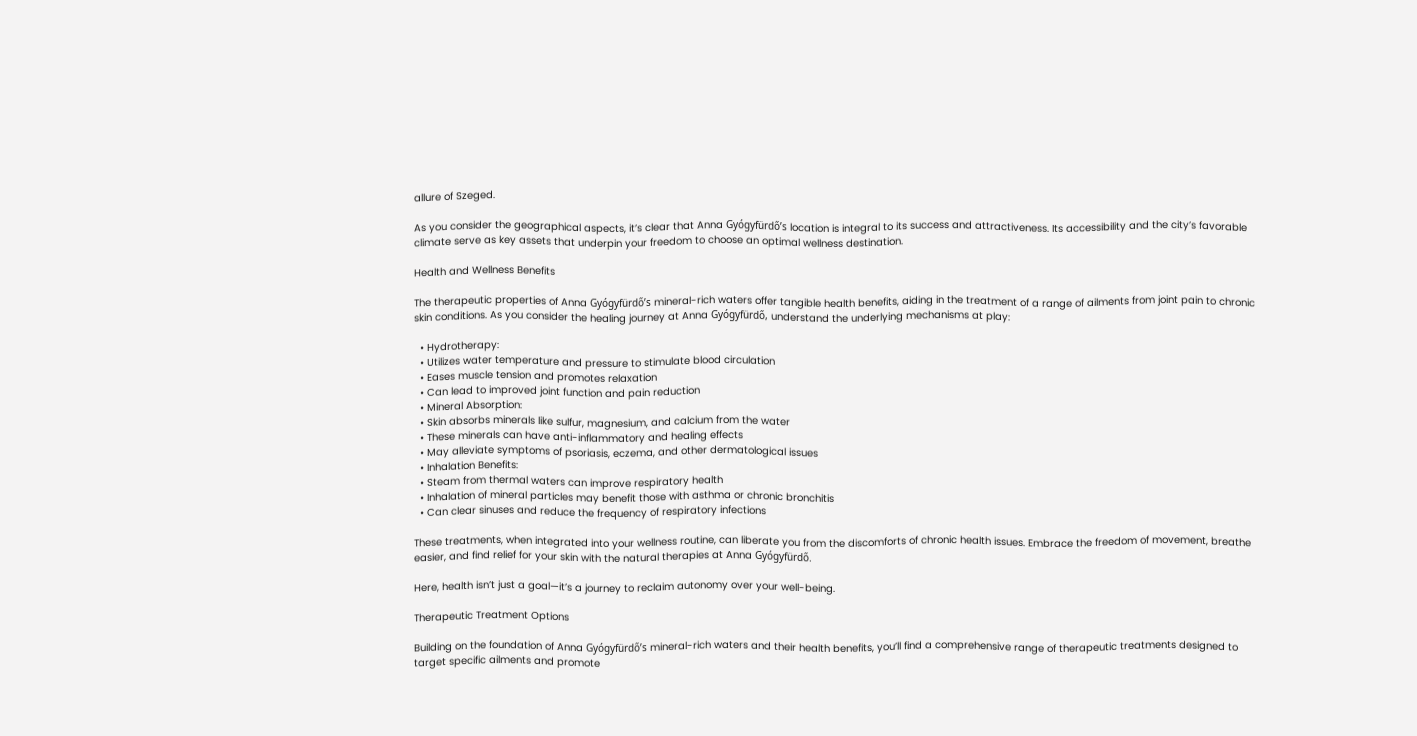allure of Szeged.

As you consider the geographical aspects, it’s clear that Anna Gyógyfürdő’s location is integral to its success and attractiveness. Its accessibility and the city’s favorable climate serve as key assets that underpin your freedom to choose an optimal wellness destination.

Health and Wellness Benefits

The therapeutic properties of Anna Gyógyfürdő’s mineral-rich waters offer tangible health benefits, aiding in the treatment of a range of ailments from joint pain to chronic skin conditions. As you consider the healing journey at Anna Gyógyfürdő, understand the underlying mechanisms at play:

  • Hydrotherapy:
  • Utilizes water temperature and pressure to stimulate blood circulation
  • Eases muscle tension and promotes relaxation
  • Can lead to improved joint function and pain reduction
  • Mineral Absorption:
  • Skin absorbs minerals like sulfur, magnesium, and calcium from the water
  • These minerals can have anti-inflammatory and healing effects
  • May alleviate symptoms of psoriasis, eczema, and other dermatological issues
  • Inhalation Benefits:
  • Steam from thermal waters can improve respiratory health
  • Inhalation of mineral particles may benefit those with asthma or chronic bronchitis
  • Can clear sinuses and reduce the frequency of respiratory infections

These treatments, when integrated into your wellness routine, can liberate you from the discomforts of chronic health issues. Embrace the freedom of movement, breathe easier, and find relief for your skin with the natural therapies at Anna Gyógyfürdő.

Here, health isn’t just a goal—it’s a journey to reclaim autonomy over your well-being.

Therapeutic Treatment Options

Building on the foundation of Anna Gyógyfürdő’s mineral-rich waters and their health benefits, you’ll find a comprehensive range of therapeutic treatments designed to target specific ailments and promote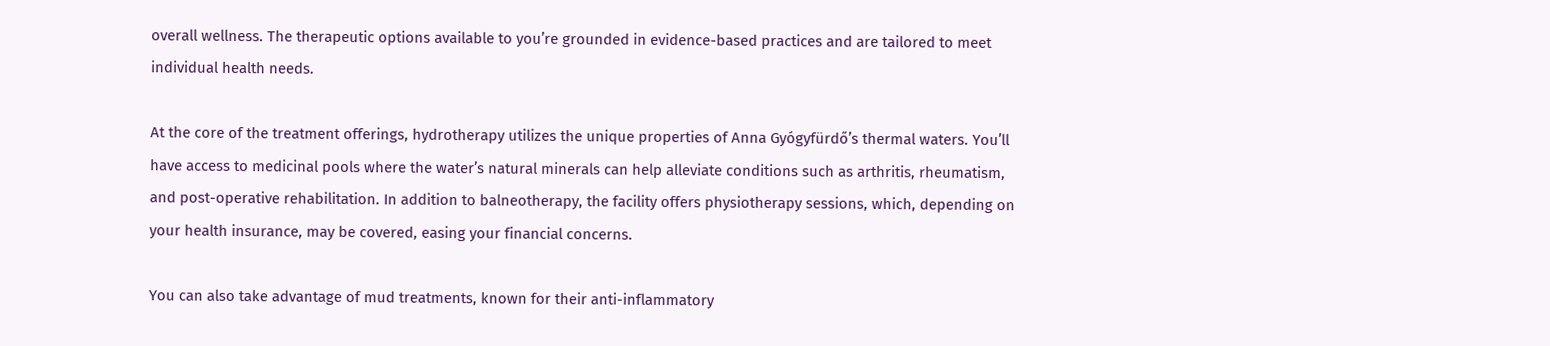overall wellness. The therapeutic options available to you’re grounded in evidence-based practices and are tailored to meet individual health needs.

At the core of the treatment offerings, hydrotherapy utilizes the unique properties of Anna Gyógyfürdő’s thermal waters. You’ll have access to medicinal pools where the water’s natural minerals can help alleviate conditions such as arthritis, rheumatism, and post-operative rehabilitation. In addition to balneotherapy, the facility offers physiotherapy sessions, which, depending on your health insurance, may be covered, easing your financial concerns.

You can also take advantage of mud treatments, known for their anti-inflammatory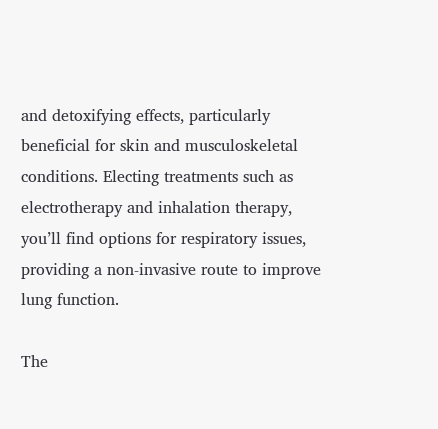and detoxifying effects, particularly beneficial for skin and musculoskeletal conditions. Electing treatments such as electrotherapy and inhalation therapy, you’ll find options for respiratory issues, providing a non-invasive route to improve lung function.

The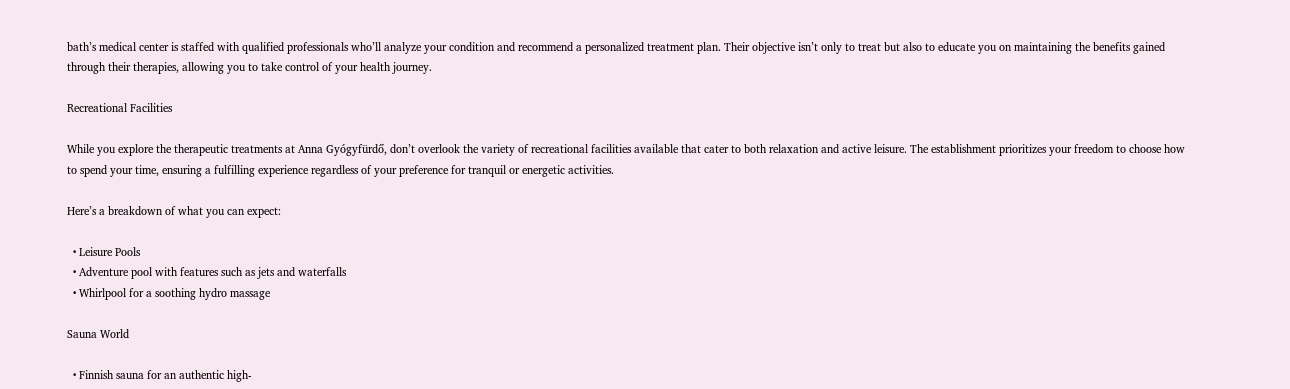bath’s medical center is staffed with qualified professionals who’ll analyze your condition and recommend a personalized treatment plan. Their objective isn’t only to treat but also to educate you on maintaining the benefits gained through their therapies, allowing you to take control of your health journey.

Recreational Facilities

While you explore the therapeutic treatments at Anna Gyógyfürdő, don’t overlook the variety of recreational facilities available that cater to both relaxation and active leisure. The establishment prioritizes your freedom to choose how to spend your time, ensuring a fulfilling experience regardless of your preference for tranquil or energetic activities.

Here’s a breakdown of what you can expect:

  • Leisure Pools
  • Adventure pool with features such as jets and waterfalls
  • Whirlpool for a soothing hydro massage

Sauna World

  • Finnish sauna for an authentic high-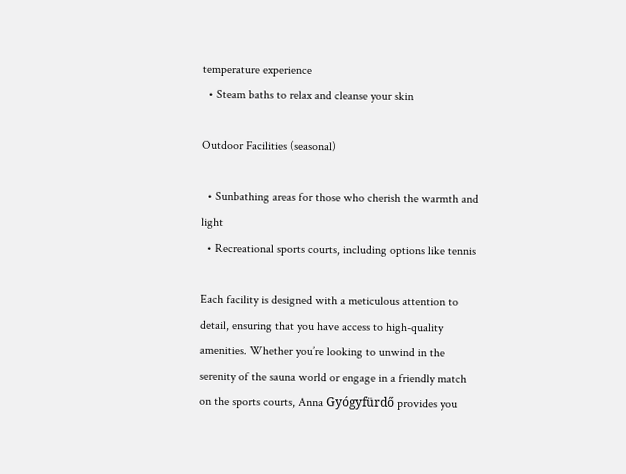temperature experience
  • Steam baths to relax and cleanse your skin

Outdoor Facilities (seasonal)

  • Sunbathing areas for those who cherish the warmth and light
  • Recreational sports courts, including options like tennis

Each facility is designed with a meticulous attention to detail, ensuring that you have access to high-quality amenities. Whether you’re looking to unwind in the serenity of the sauna world or engage in a friendly match on the sports courts, Anna Gyógyfürdő provides you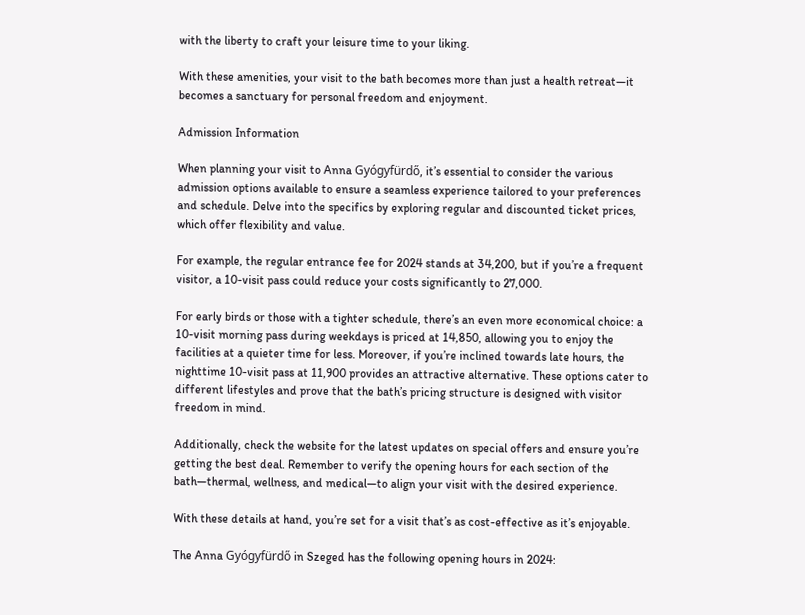with the liberty to craft your leisure time to your liking.

With these amenities, your visit to the bath becomes more than just a health retreat—it becomes a sanctuary for personal freedom and enjoyment.

Admission Information

When planning your visit to Anna Gyógyfürdő, it’s essential to consider the various admission options available to ensure a seamless experience tailored to your preferences and schedule. Delve into the specifics by exploring regular and discounted ticket prices, which offer flexibility and value.

For example, the regular entrance fee for 2024 stands at 34,200, but if you’re a frequent visitor, a 10-visit pass could reduce your costs significantly to 27,000.

For early birds or those with a tighter schedule, there’s an even more economical choice: a 10-visit morning pass during weekdays is priced at 14,850, allowing you to enjoy the facilities at a quieter time for less. Moreover, if you’re inclined towards late hours, the nighttime 10-visit pass at 11,900 provides an attractive alternative. These options cater to different lifestyles and prove that the bath’s pricing structure is designed with visitor freedom in mind.

Additionally, check the website for the latest updates on special offers and ensure you’re getting the best deal. Remember to verify the opening hours for each section of the bath—thermal, wellness, and medical—to align your visit with the desired experience.

With these details at hand, you’re set for a visit that’s as cost-effective as it’s enjoyable.

The Anna Gyógyfürdő in Szeged has the following opening hours in 2024: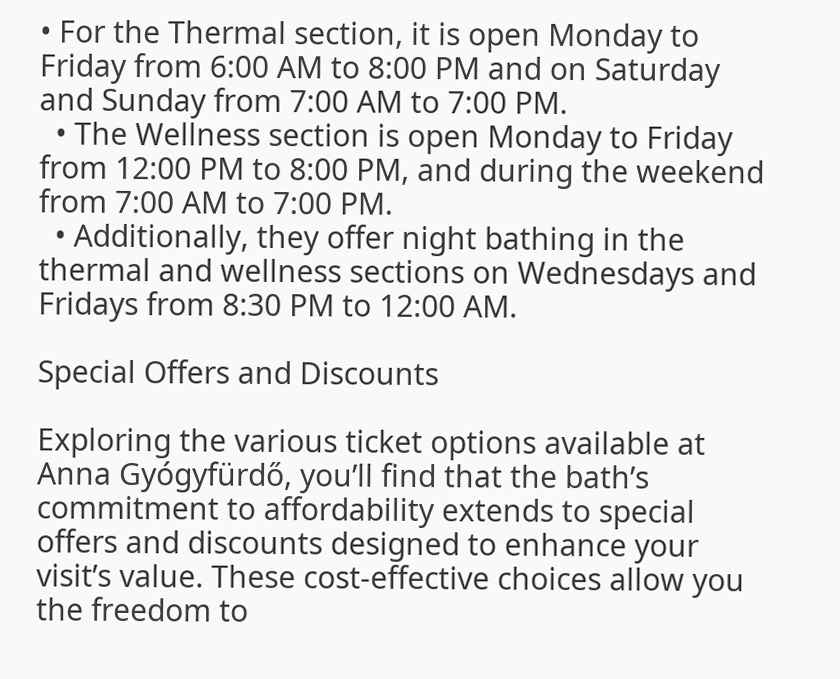• For the Thermal section, it is open Monday to Friday from 6:00 AM to 8:00 PM and on Saturday and Sunday from 7:00 AM to 7:00 PM.
  • The Wellness section is open Monday to Friday from 12:00 PM to 8:00 PM, and during the weekend from 7:00 AM to 7:00 PM.
  • Additionally, they offer night bathing in the thermal and wellness sections on Wednesdays and Fridays from 8:30 PM to 12:00 AM.

Special Offers and Discounts

Exploring the various ticket options available at Anna Gyógyfürdő, you’ll find that the bath’s commitment to affordability extends to special offers and discounts designed to enhance your visit’s value. These cost-effective choices allow you the freedom to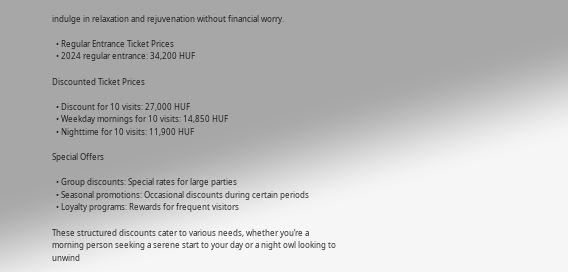indulge in relaxation and rejuvenation without financial worry.

  • Regular Entrance Ticket Prices
  • 2024 regular entrance: 34,200 HUF

Discounted Ticket Prices

  • Discount for 10 visits: 27,000 HUF
  • Weekday mornings for 10 visits: 14,850 HUF
  • Nighttime for 10 visits: 11,900 HUF

Special Offers

  • Group discounts: Special rates for large parties
  • Seasonal promotions: Occasional discounts during certain periods
  • Loyalty programs: Rewards for frequent visitors

These structured discounts cater to various needs, whether you’re a morning person seeking a serene start to your day or a night owl looking to unwind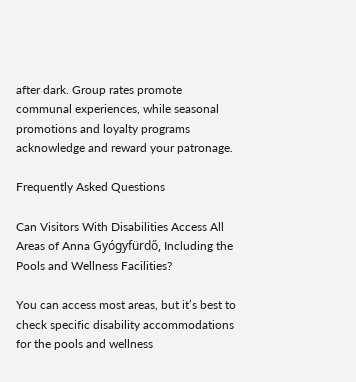after dark. Group rates promote communal experiences, while seasonal promotions and loyalty programs acknowledge and reward your patronage.

Frequently Asked Questions

Can Visitors With Disabilities Access All Areas of Anna Gyógyfürdő, Including the Pools and Wellness Facilities?

You can access most areas, but it’s best to check specific disability accommodations for the pools and wellness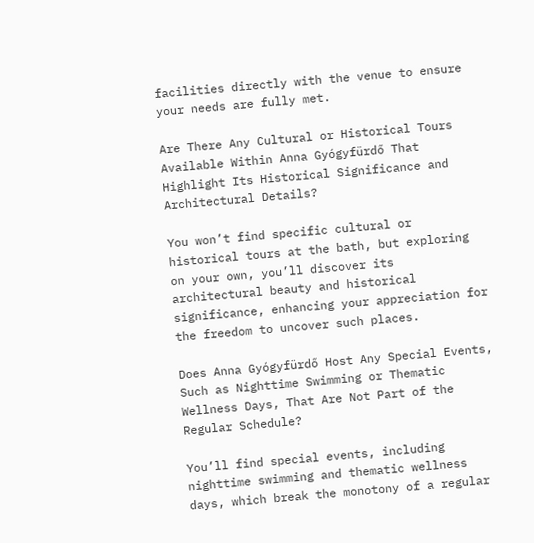facilities directly with the venue to ensure your needs are fully met.

Are There Any Cultural or Historical Tours Available Within Anna Gyógyfürdő That Highlight Its Historical Significance and Architectural Details?

You won’t find specific cultural or historical tours at the bath, but exploring on your own, you’ll discover its architectural beauty and historical significance, enhancing your appreciation for the freedom to uncover such places.

Does Anna Gyógyfürdő Host Any Special Events, Such as Nighttime Swimming or Thematic Wellness Days, That Are Not Part of the Regular Schedule?

You’ll find special events, including nighttime swimming and thematic wellness days, which break the monotony of a regular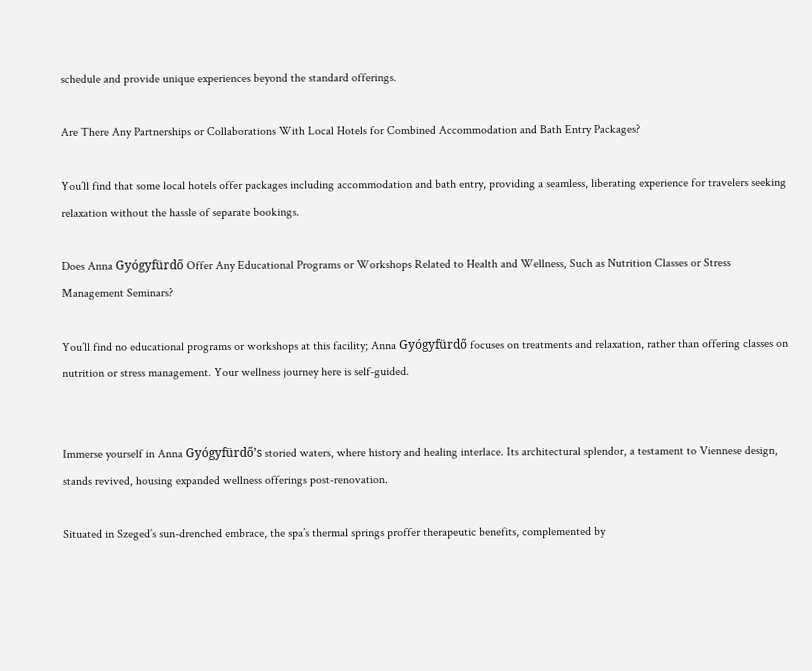schedule and provide unique experiences beyond the standard offerings.

Are There Any Partnerships or Collaborations With Local Hotels for Combined Accommodation and Bath Entry Packages?

You’ll find that some local hotels offer packages including accommodation and bath entry, providing a seamless, liberating experience for travelers seeking relaxation without the hassle of separate bookings.

Does Anna Gyógyfürdő Offer Any Educational Programs or Workshops Related to Health and Wellness, Such as Nutrition Classes or Stress Management Seminars?

You’ll find no educational programs or workshops at this facility; Anna Gyógyfürdő focuses on treatments and relaxation, rather than offering classes on nutrition or stress management. Your wellness journey here is self-guided.


Immerse yourself in Anna Gyógyfürdő’s storied waters, where history and healing interlace. Its architectural splendor, a testament to Viennese design, stands revived, housing expanded wellness offerings post-renovation.

Situated in Szeged’s sun-drenched embrace, the spa’s thermal springs proffer therapeutic benefits, complemented by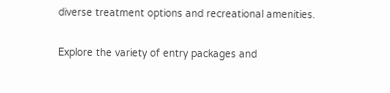diverse treatment options and recreational amenities.

Explore the variety of entry packages and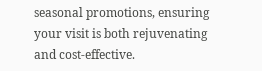seasonal promotions, ensuring your visit is both rejuvenating and cost-effective.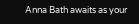Anna Bath awaits as your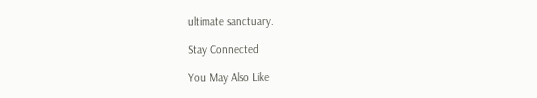ultimate sanctuary.

Stay Connected

You May Also Like